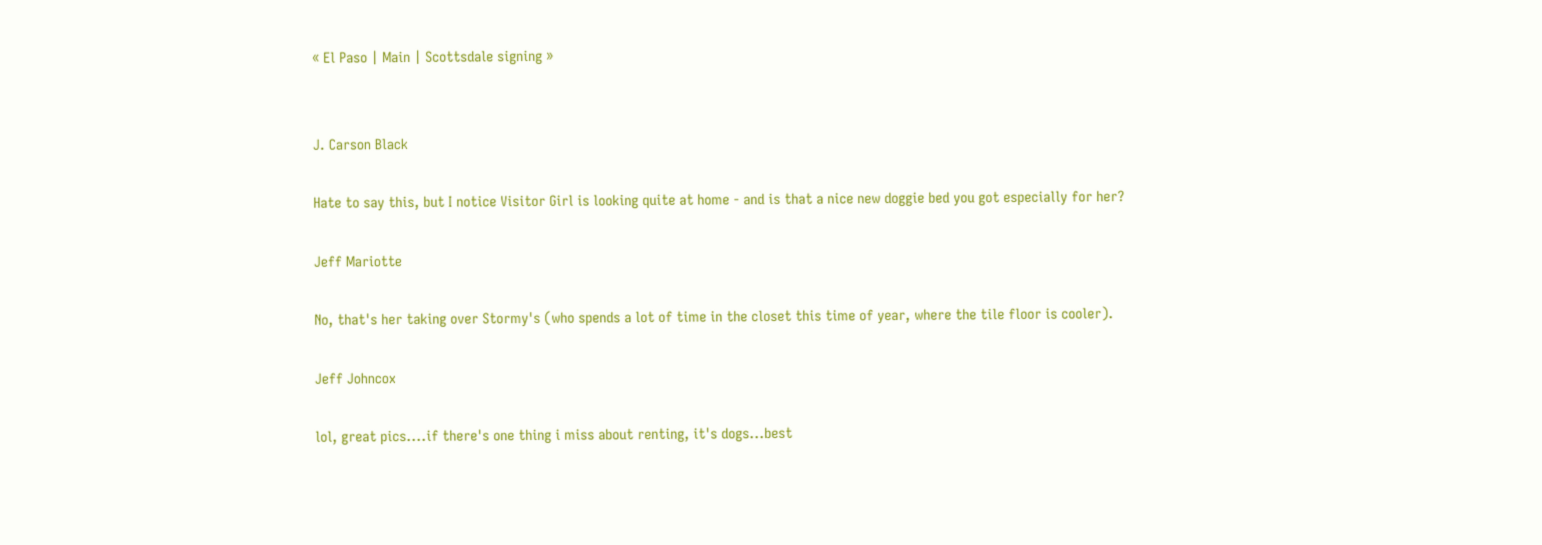« El Paso | Main | Scottsdale signing »


J. Carson Black

Hate to say this, but I notice Visitor Girl is looking quite at home - and is that a nice new doggie bed you got especially for her?

Jeff Mariotte

No, that's her taking over Stormy's (who spends a lot of time in the closet this time of year, where the tile floor is cooler).

Jeff Johncox

lol, great pics....if there's one thing i miss about renting, it's dogs...best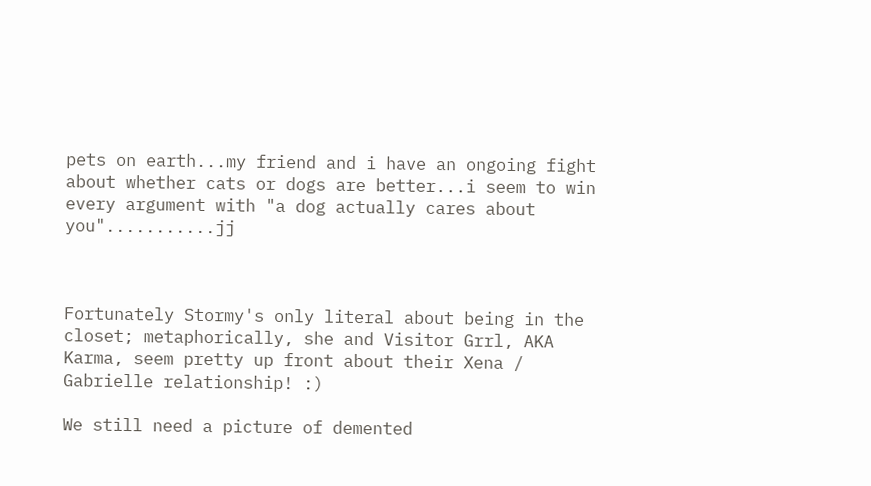pets on earth...my friend and i have an ongoing fight about whether cats or dogs are better...i seem to win every argument with "a dog actually cares about you"...........jj



Fortunately Stormy's only literal about being in the closet; metaphorically, she and Visitor Grrl, AKA Karma, seem pretty up front about their Xena / Gabrielle relationship! :)

We still need a picture of demented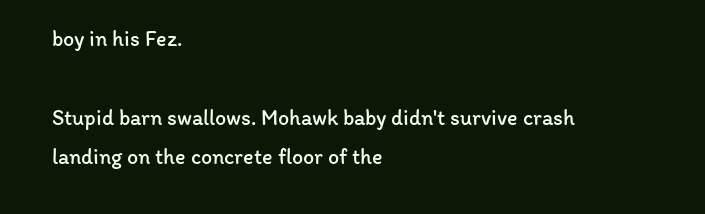boy in his Fez.

Stupid barn swallows. Mohawk baby didn't survive crash landing on the concrete floor of the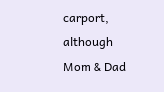carport, although Mom & Dad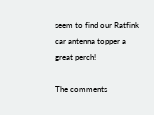seem to find our Ratfink car antenna topper a great perch!

The comments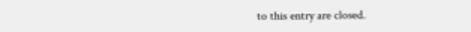to this entry are closed.